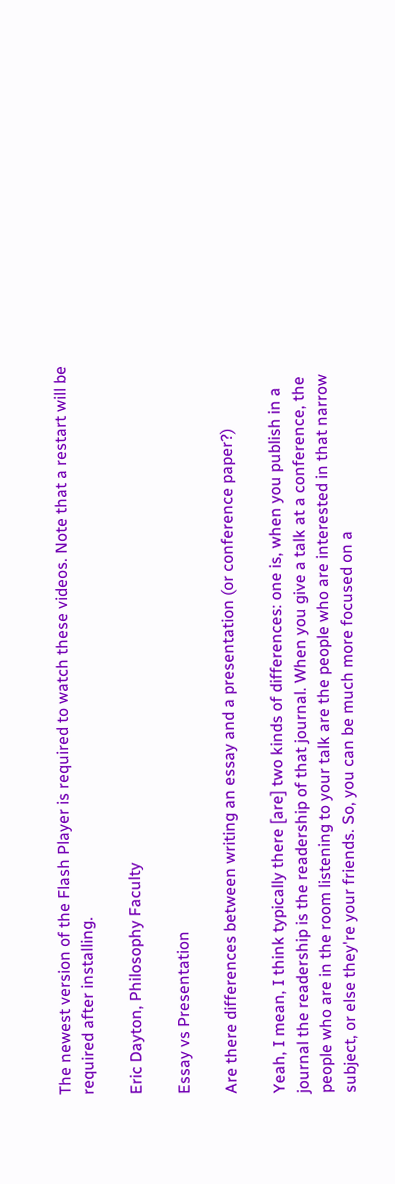The newest version of the Flash Player is required to watch these videos. Note that a restart will be required after installing.

Eric Dayton, Philosophy Faculty

Essay vs Presentation

Are there differences between writing an essay and a presentation (or conference paper?)

Yeah, I mean, I think typically there [are] two kinds of differences: one is, when you publish in a journal the readership is the readership of that journal. When you give a talk at a conference, the people who are in the room listening to your talk are the people who are interested in that narrow subject, or else they're your friends. So, you can be much more focused on a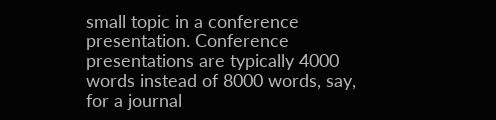small topic in a conference presentation. Conference presentations are typically 4000 words instead of 8000 words, say, for a journal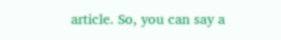article. So, you can say a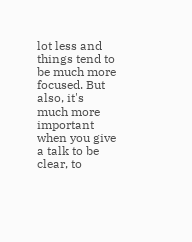lot less and things tend to be much more focused. But also, it's much more important when you give a talk to be clear, to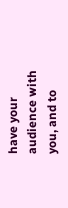have your audience with you, and to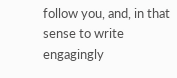follow you, and, in that sense to write engagingly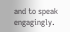and to speak engagingly.